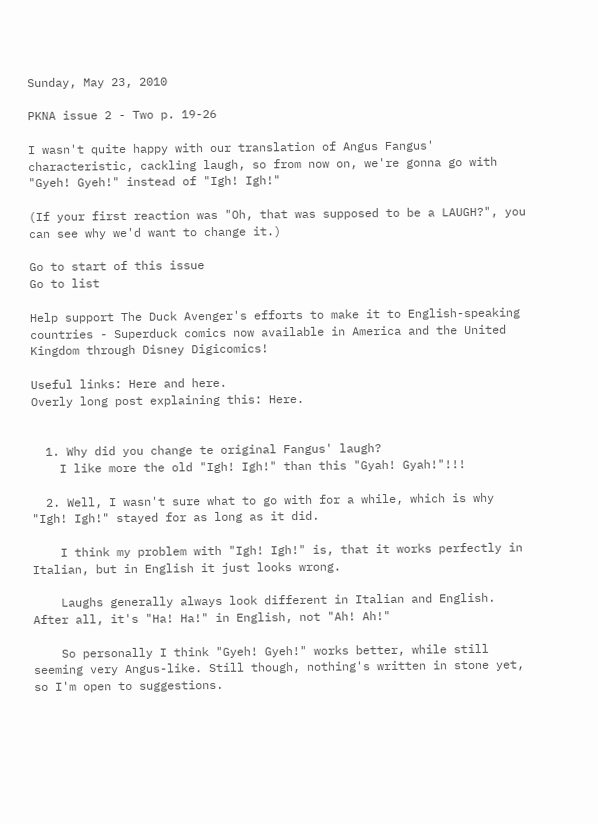Sunday, May 23, 2010

PKNA issue 2 - Two p. 19-26

I wasn't quite happy with our translation of Angus Fangus' characteristic, cackling laugh, so from now on, we're gonna go with "Gyeh! Gyeh!" instead of "Igh! Igh!"

(If your first reaction was "Oh, that was supposed to be a LAUGH?", you can see why we'd want to change it.)

Go to start of this issue
Go to list

Help support The Duck Avenger's efforts to make it to English-speaking countries - Superduck comics now available in America and the United Kingdom through Disney Digicomics!

Useful links: Here and here.
Overly long post explaining this: Here.


  1. Why did you change te original Fangus' laugh?
    I like more the old "Igh! Igh!" than this "Gyah! Gyah!"!!!

  2. Well, I wasn't sure what to go with for a while, which is why "Igh! Igh!" stayed for as long as it did.

    I think my problem with "Igh! Igh!" is, that it works perfectly in Italian, but in English it just looks wrong.

    Laughs generally always look different in Italian and English. After all, it's "Ha! Ha!" in English, not "Ah! Ah!"

    So personally I think "Gyeh! Gyeh!" works better, while still seeming very Angus-like. Still though, nothing's written in stone yet, so I'm open to suggestions.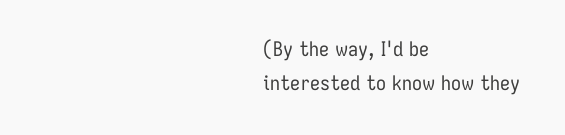(By the way, I'd be interested to know how they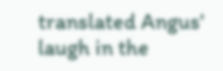translated Angus' laugh in the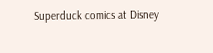Superduck comics at Disney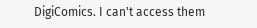DigiComics. I can't access them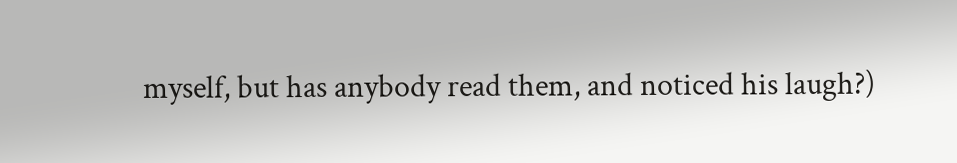myself, but has anybody read them, and noticed his laugh?)